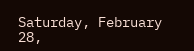Saturday, February 28,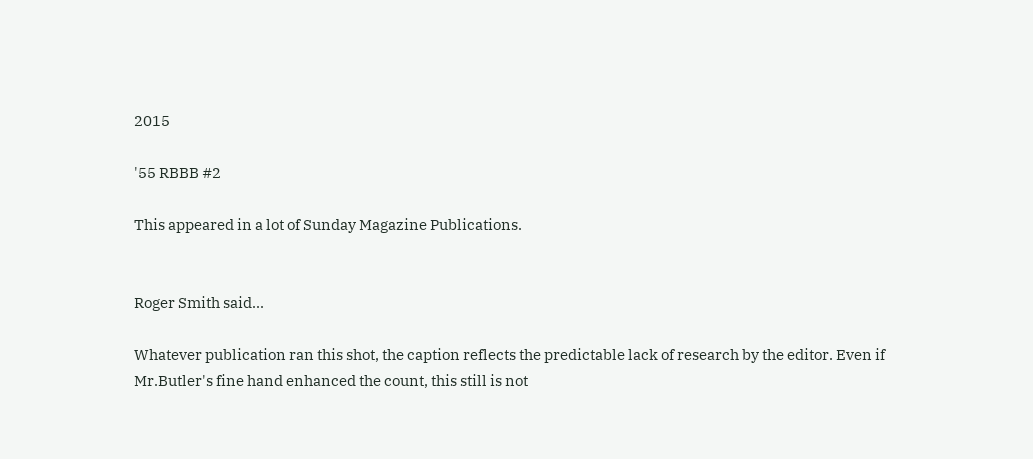2015

'55 RBBB #2

This appeared in a lot of Sunday Magazine Publications.


Roger Smith said...

Whatever publication ran this shot, the caption reflects the predictable lack of research by the editor. Even if Mr.Butler's fine hand enhanced the count, this still is not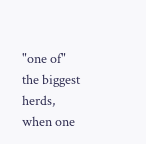"one of" the biggest herds, when one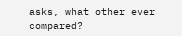asks, what other ever compared?